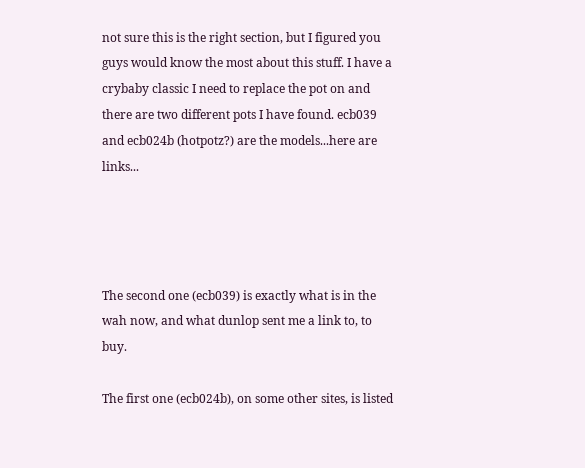not sure this is the right section, but I figured you guys would know the most about this stuff. I have a crybaby classic I need to replace the pot on and there are two different pots I have found. ecb039 and ecb024b (hotpotz?) are the models...here are links...




The second one (ecb039) is exactly what is in the wah now, and what dunlop sent me a link to, to buy.

The first one (ecb024b), on some other sites, is listed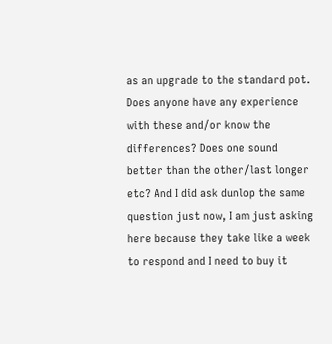as an upgrade to the standard pot. Does anyone have any experience with these and/or know the differences? Does one sound better than the other/last longer etc? And I did ask dunlop the same question just now, I am just asking here because they take like a week to respond and I need to buy it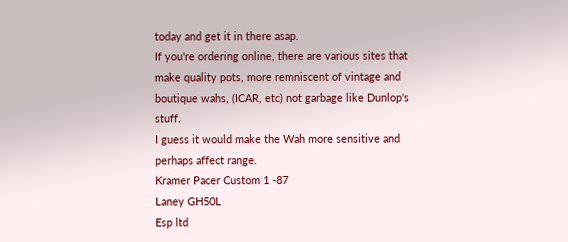today and get it in there asap.
If you're ordering online, there are various sites that make quality pots, more remniscent of vintage and boutique wahs, (ICAR, etc) not garbage like Dunlop's stuff.
I guess it would make the Wah more sensitive and perhaps affect range.
Kramer Pacer Custom 1 -87
Laney GH50L
Esp ltd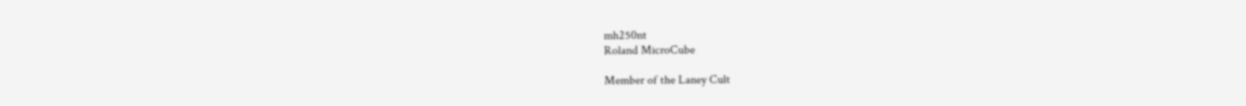mh250nt
Roland MicroCube

Member of the Laney Cult